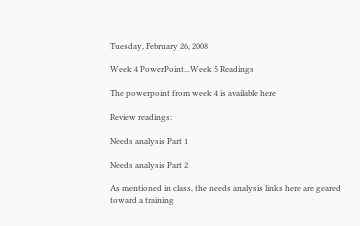Tuesday, February 26, 2008

Week 4 PowerPoint...Week 5 Readings

The powerpoint from week 4 is available here

Review readings:

Needs analysis Part 1

Needs analysis Part 2

As mentioned in class, the needs analysis links here are geared toward a training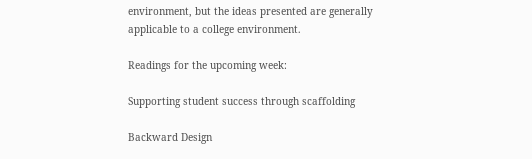environment, but the ideas presented are generally applicable to a college environment.

Readings for the upcoming week:

Supporting student success through scaffolding

Backward Design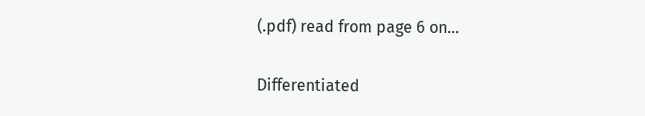(.pdf) read from page 6 on...

Differentiated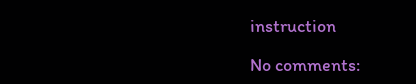instruction

No comments: